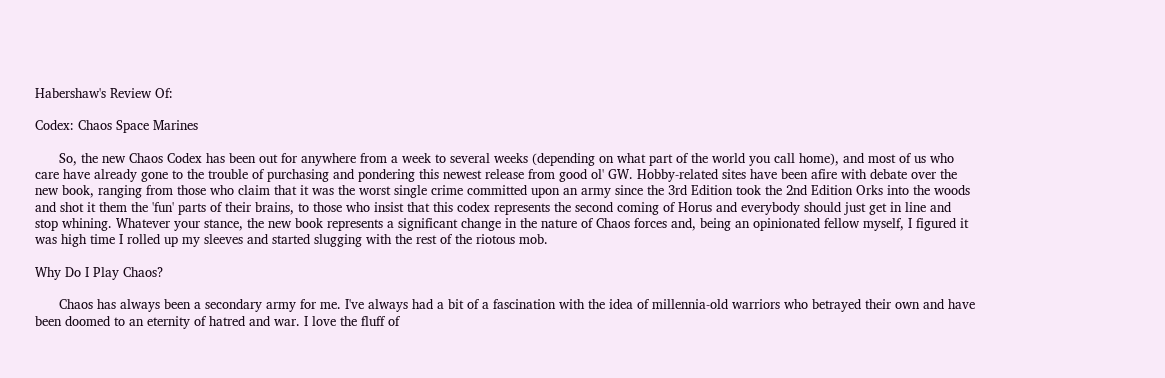Habershaw's Review Of:

Codex: Chaos Space Marines

      So, the new Chaos Codex has been out for anywhere from a week to several weeks (depending on what part of the world you call home), and most of us who care have already gone to the trouble of purchasing and pondering this newest release from good ol' GW. Hobby-related sites have been afire with debate over the new book, ranging from those who claim that it was the worst single crime committed upon an army since the 3rd Edition took the 2nd Edition Orks into the woods and shot it them the 'fun' parts of their brains, to those who insist that this codex represents the second coming of Horus and everybody should just get in line and stop whining. Whatever your stance, the new book represents a significant change in the nature of Chaos forces and, being an opinionated fellow myself, I figured it was high time I rolled up my sleeves and started slugging with the rest of the riotous mob.

Why Do I Play Chaos?

      Chaos has always been a secondary army for me. I've always had a bit of a fascination with the idea of millennia-old warriors who betrayed their own and have been doomed to an eternity of hatred and war. I love the fluff of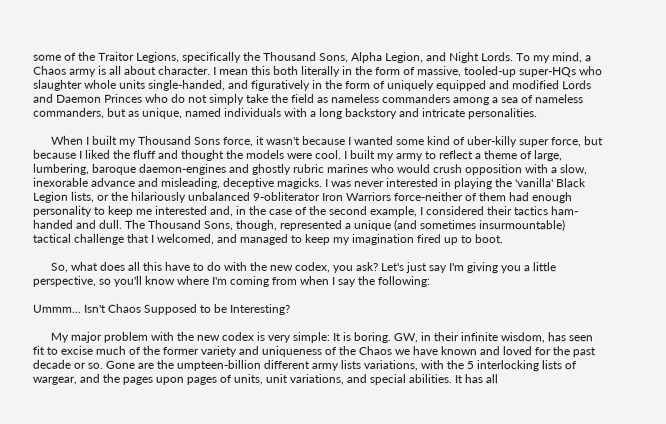some of the Traitor Legions, specifically the Thousand Sons, Alpha Legion, and Night Lords. To my mind, a Chaos army is all about character. I mean this both literally in the form of massive, tooled-up super-HQs who slaughter whole units single-handed, and figuratively in the form of uniquely equipped and modified Lords and Daemon Princes who do not simply take the field as nameless commanders among a sea of nameless commanders, but as unique, named individuals with a long backstory and intricate personalities.

      When I built my Thousand Sons force, it wasn't because I wanted some kind of uber-killy super force, but because I liked the fluff and thought the models were cool. I built my army to reflect a theme of large, lumbering, baroque daemon-engines and ghostly rubric marines who would crush opposition with a slow, inexorable advance and misleading, deceptive magicks. I was never interested in playing the 'vanilla' Black Legion lists, or the hilariously unbalanced 9-obliterator Iron Warriors force-neither of them had enough personality to keep me interested and, in the case of the second example, I considered their tactics ham-handed and dull. The Thousand Sons, though, represented a unique (and sometimes insurmountable) tactical challenge that I welcomed, and managed to keep my imagination fired up to boot.

      So, what does all this have to do with the new codex, you ask? Let's just say I'm giving you a little perspective, so you'll know where I'm coming from when I say the following:

Ummm... Isn't Chaos Supposed to be Interesting?

      My major problem with the new codex is very simple: It is boring. GW, in their infinite wisdom, has seen fit to excise much of the former variety and uniqueness of the Chaos we have known and loved for the past decade or so. Gone are the umpteen-billion different army lists variations, with the 5 interlocking lists of wargear, and the pages upon pages of units, unit variations, and special abilities. It has all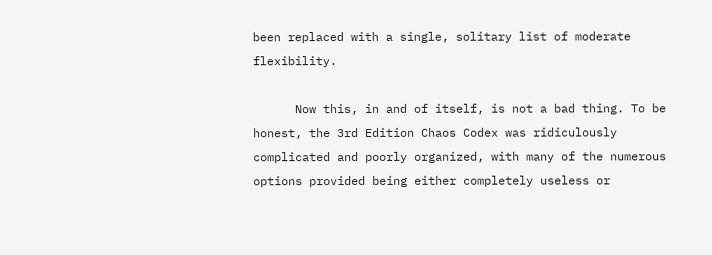been replaced with a single, solitary list of moderate flexibility.

      Now this, in and of itself, is not a bad thing. To be honest, the 3rd Edition Chaos Codex was ridiculously complicated and poorly organized, with many of the numerous options provided being either completely useless or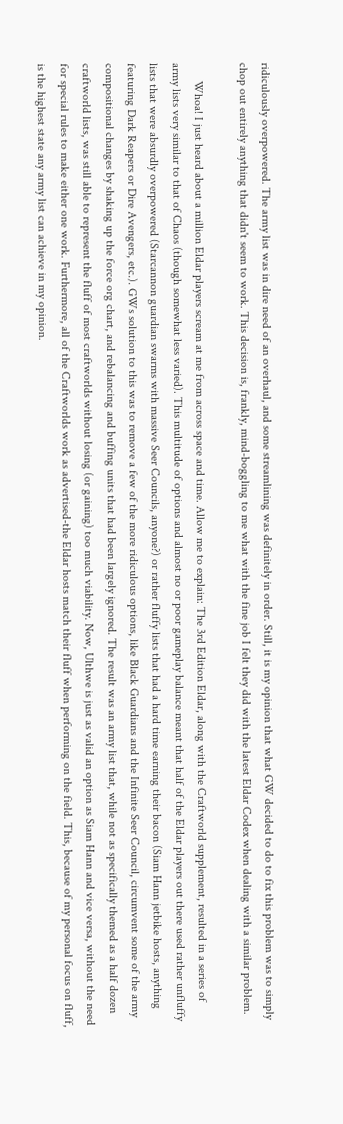ridiculously overpowered. The army list was in dire need of an overhaul, and some streamlining was definitely in order. Still, it is my opinion that what GW decided to do to fix this problem was to simply chop out entirely anything that didn't seem to work. This decision is, frankly, mind-boggling to me what with the fine job I felt they did with the latest Eldar Codex when dealing with a similar problem.

      Whoa! I just heard about a million Eldar players scream at me from across space and time. Allow me to explain: The 3rd Edition Eldar, along with the Craftworld supplement, resulted in a series of army lists very similar to that of Chaos (though somewhat less varied). This multitude of options and almost no or poor gameplay balance meant that half of the Eldar players out there used rather unfluffy lists that were absurdly overpowered (Starcannon guardian swarms with massive Seer Councils, anyone?) or rather fluffy lists that had a hard time earning their bacon (Siam Hann jetbike hosts, anything featuring Dark Reapers or Dire Avengers, etc.). GWs solution to this was to remove a few of the more ridiculous options, like Black Guardians and the Infinite Seer Council, circumvent some of the army compositional changes by shaking up the force org chart, and rebalancing and buffing units that had been largely ignored. The result was an army list that, while not as specifically themed as a half dozen craftworld lists, was still able to represent the fluff of most craftworlds without losing (or gaining) too much viability. Now, Ulthwe is just as valid an option as Siam Hann and vice versa, without the need for special rules to make either one work. Furthermore, all of the Craftworlds work as advertised-the Eldar hosts match their fluff when performing on the field. This, because of my personal focus on fluff, is the highest state any army list can achieve in my opinion.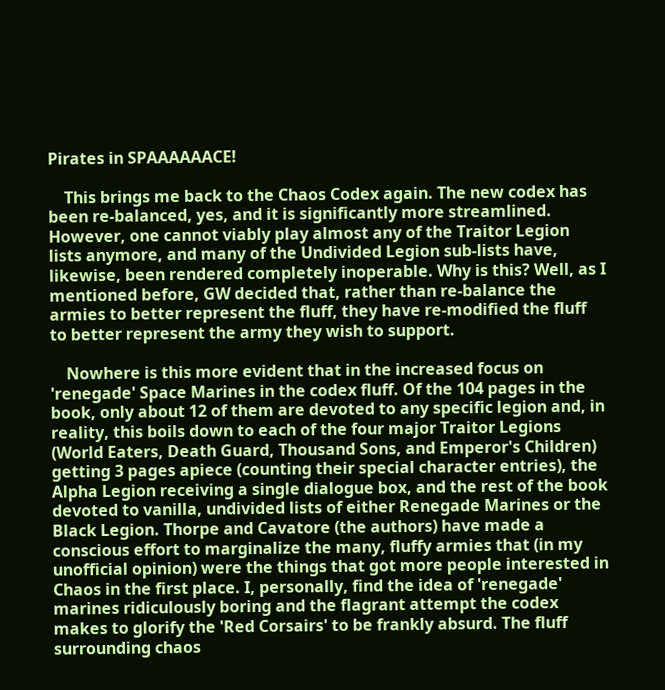Pirates in SPAAAAAACE!

    This brings me back to the Chaos Codex again. The new codex has been re-balanced, yes, and it is significantly more streamlined. However, one cannot viably play almost any of the Traitor Legion lists anymore, and many of the Undivided Legion sub-lists have, likewise, been rendered completely inoperable. Why is this? Well, as I mentioned before, GW decided that, rather than re-balance the armies to better represent the fluff, they have re-modified the fluff to better represent the army they wish to support.

    Nowhere is this more evident that in the increased focus on 'renegade' Space Marines in the codex fluff. Of the 104 pages in the book, only about 12 of them are devoted to any specific legion and, in reality, this boils down to each of the four major Traitor Legions (World Eaters, Death Guard, Thousand Sons, and Emperor's Children) getting 3 pages apiece (counting their special character entries), the Alpha Legion receiving a single dialogue box, and the rest of the book devoted to vanilla, undivided lists of either Renegade Marines or the Black Legion. Thorpe and Cavatore (the authors) have made a conscious effort to marginalize the many, fluffy armies that (in my unofficial opinion) were the things that got more people interested in Chaos in the first place. I, personally, find the idea of 'renegade' marines ridiculously boring and the flagrant attempt the codex makes to glorify the 'Red Corsairs' to be frankly absurd. The fluff surrounding chaos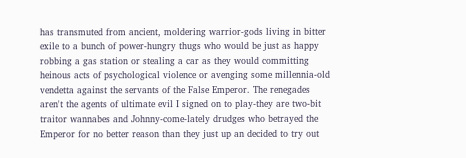has transmuted from ancient, moldering warrior-gods living in bitter exile to a bunch of power-hungry thugs who would be just as happy robbing a gas station or stealing a car as they would committing heinous acts of psychological violence or avenging some millennia-old vendetta against the servants of the False Emperor. The renegades aren't the agents of ultimate evil I signed on to play-they are two-bit traitor wannabes and Johnny-come-lately drudges who betrayed the Emperor for no better reason than they just up an decided to try out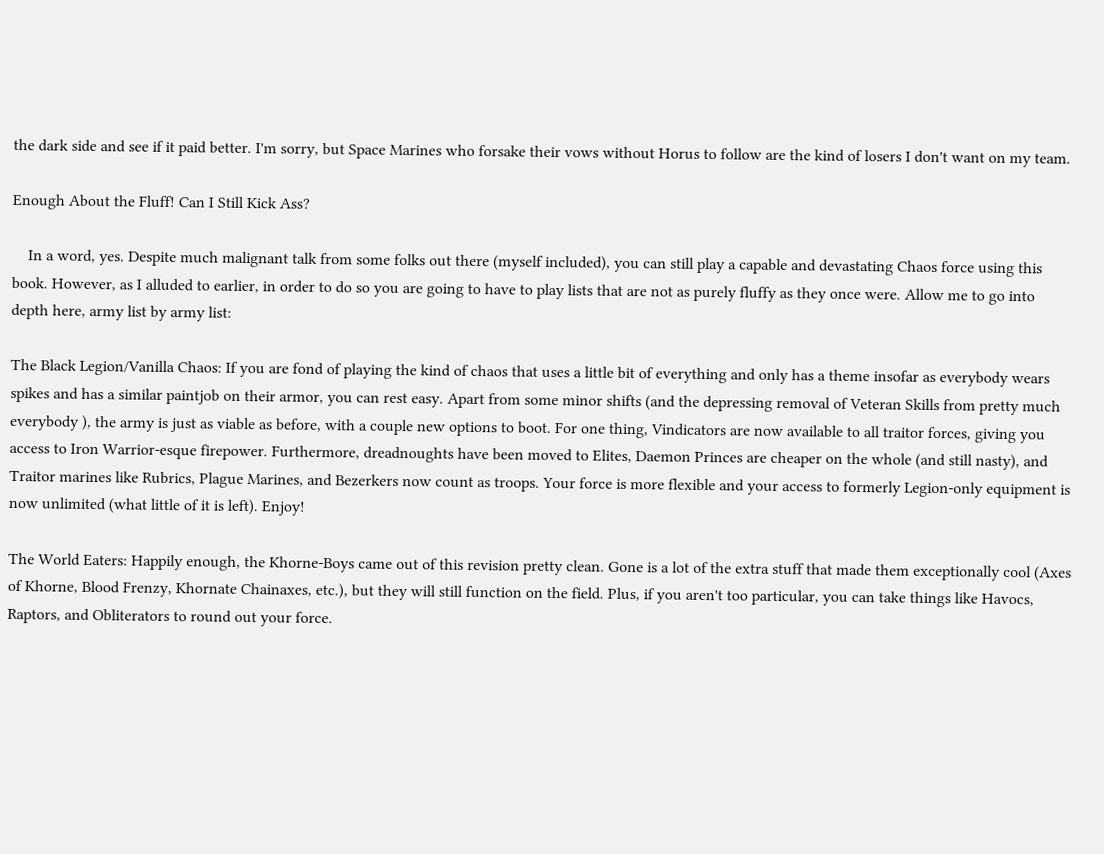the dark side and see if it paid better. I'm sorry, but Space Marines who forsake their vows without Horus to follow are the kind of losers I don't want on my team.

Enough About the Fluff! Can I Still Kick Ass?

    In a word, yes. Despite much malignant talk from some folks out there (myself included), you can still play a capable and devastating Chaos force using this book. However, as I alluded to earlier, in order to do so you are going to have to play lists that are not as purely fluffy as they once were. Allow me to go into depth here, army list by army list:

The Black Legion/Vanilla Chaos: If you are fond of playing the kind of chaos that uses a little bit of everything and only has a theme insofar as everybody wears spikes and has a similar paintjob on their armor, you can rest easy. Apart from some minor shifts (and the depressing removal of Veteran Skills from pretty much everybody ), the army is just as viable as before, with a couple new options to boot. For one thing, Vindicators are now available to all traitor forces, giving you access to Iron Warrior-esque firepower. Furthermore, dreadnoughts have been moved to Elites, Daemon Princes are cheaper on the whole (and still nasty), and Traitor marines like Rubrics, Plague Marines, and Bezerkers now count as troops. Your force is more flexible and your access to formerly Legion-only equipment is now unlimited (what little of it is left). Enjoy!

The World Eaters: Happily enough, the Khorne-Boys came out of this revision pretty clean. Gone is a lot of the extra stuff that made them exceptionally cool (Axes of Khorne, Blood Frenzy, Khornate Chainaxes, etc.), but they will still function on the field. Plus, if you aren't too particular, you can take things like Havocs, Raptors, and Obliterators to round out your force.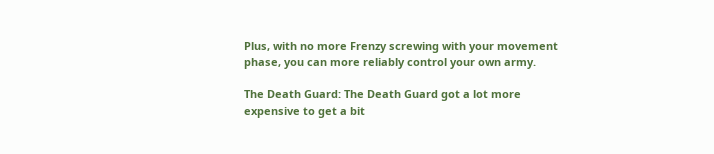Plus, with no more Frenzy screwing with your movement phase, you can more reliably control your own army.

The Death Guard: The Death Guard got a lot more expensive to get a bit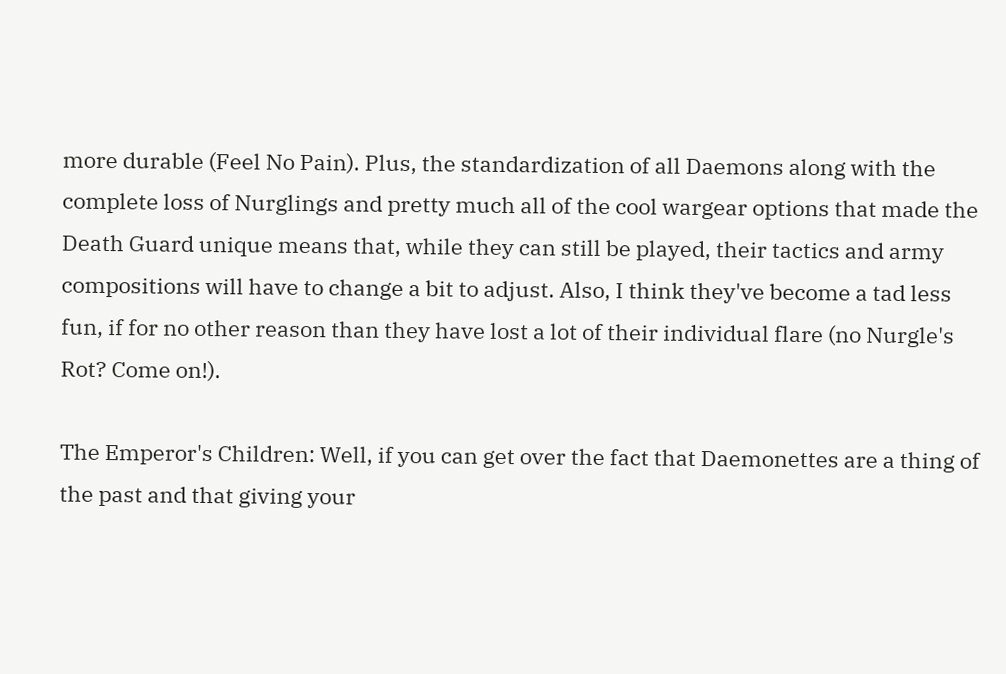more durable (Feel No Pain). Plus, the standardization of all Daemons along with the complete loss of Nurglings and pretty much all of the cool wargear options that made the Death Guard unique means that, while they can still be played, their tactics and army compositions will have to change a bit to adjust. Also, I think they've become a tad less fun, if for no other reason than they have lost a lot of their individual flare (no Nurgle's Rot? Come on!).

The Emperor's Children: Well, if you can get over the fact that Daemonettes are a thing of the past and that giving your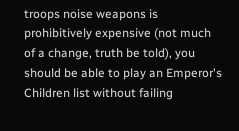troops noise weapons is prohibitively expensive (not much of a change, truth be told), you should be able to play an Emperor's Children list without failing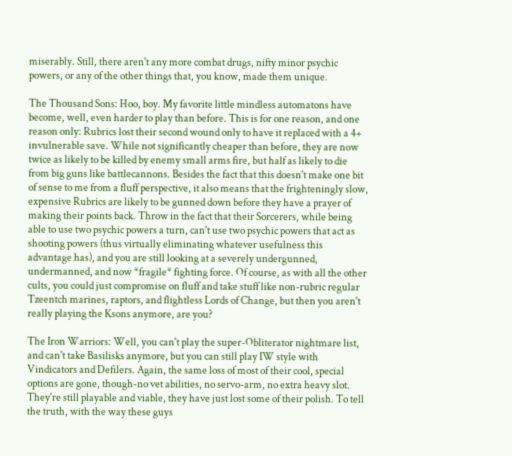miserably. Still, there aren't any more combat drugs, nifty minor psychic powers, or any of the other things that, you know, made them unique.

The Thousand Sons: Hoo, boy. My favorite little mindless automatons have become, well, even harder to play than before. This is for one reason, and one reason only: Rubrics lost their second wound only to have it replaced with a 4+ invulnerable save. While not significantly cheaper than before, they are now twice as likely to be killed by enemy small arms fire, but half as likely to die from big guns like battlecannons. Besides the fact that this doesn't make one bit of sense to me from a fluff perspective, it also means that the frighteningly slow, expensive Rubrics are likely to be gunned down before they have a prayer of making their points back. Throw in the fact that their Sorcerers, while being able to use two psychic powers a turn, can't use two psychic powers that act as shooting powers (thus virtually eliminating whatever usefulness this advantage has), and you are still looking at a severely undergunned, undermanned, and now *fragile* fighting force. Of course, as with all the other cults, you could just compromise on fluff and take stuff like non-rubric regular Tzeentch marines, raptors, and flightless Lords of Change, but then you aren't really playing the Ksons anymore, are you?

The Iron Warriors: Well, you can't play the super-Obliterator nightmare list, and can't take Basilisks anymore, but you can still play IW style with Vindicators and Defilers. Again, the same loss of most of their cool, special options are gone, though-no vet abilities, no servo-arm, no extra heavy slot. They're still playable and viable, they have just lost some of their polish. To tell the truth, with the way these guys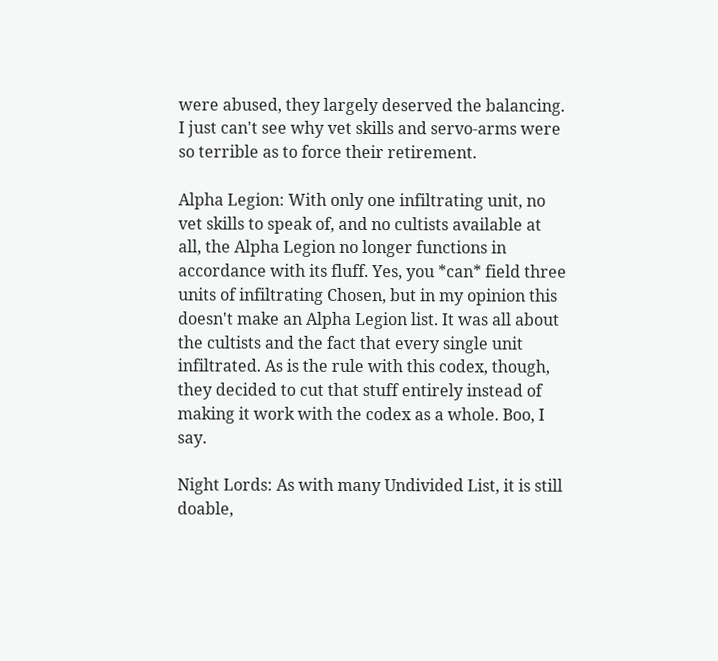were abused, they largely deserved the balancing. I just can't see why vet skills and servo-arms were so terrible as to force their retirement.

Alpha Legion: With only one infiltrating unit, no vet skills to speak of, and no cultists available at all, the Alpha Legion no longer functions in accordance with its fluff. Yes, you *can* field three units of infiltrating Chosen, but in my opinion this doesn't make an Alpha Legion list. It was all about the cultists and the fact that every single unit infiltrated. As is the rule with this codex, though, they decided to cut that stuff entirely instead of making it work with the codex as a whole. Boo, I say.

Night Lords: As with many Undivided List, it is still doable,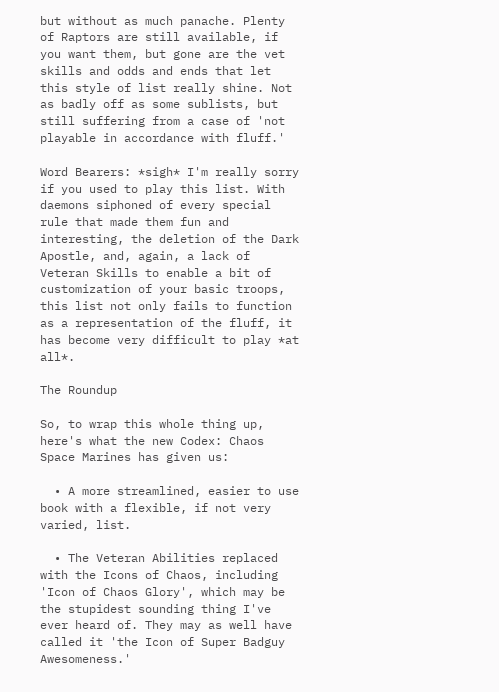but without as much panache. Plenty of Raptors are still available, if you want them, but gone are the vet skills and odds and ends that let this style of list really shine. Not as badly off as some sublists, but still suffering from a case of 'not playable in accordance with fluff.'

Word Bearers: *sigh* I'm really sorry if you used to play this list. With daemons siphoned of every special rule that made them fun and interesting, the deletion of the Dark Apostle, and, again, a lack of Veteran Skills to enable a bit of customization of your basic troops, this list not only fails to function as a representation of the fluff, it has become very difficult to play *at all*.

The Roundup

So, to wrap this whole thing up, here's what the new Codex: Chaos Space Marines has given us:

  • A more streamlined, easier to use book with a flexible, if not very varied, list.

  • The Veteran Abilities replaced with the Icons of Chaos, including 'Icon of Chaos Glory', which may be the stupidest sounding thing I've ever heard of. They may as well have called it 'the Icon of Super Badguy Awesomeness.'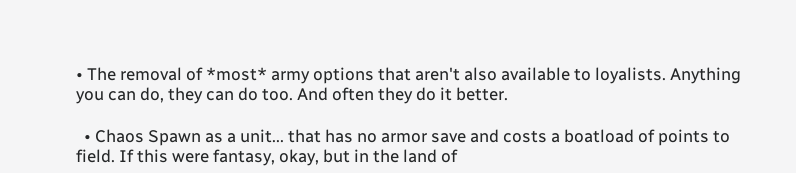• The removal of *most* army options that aren't also available to loyalists. Anything you can do, they can do too. And often they do it better.

  • Chaos Spawn as a unit... that has no armor save and costs a boatload of points to field. If this were fantasy, okay, but in the land of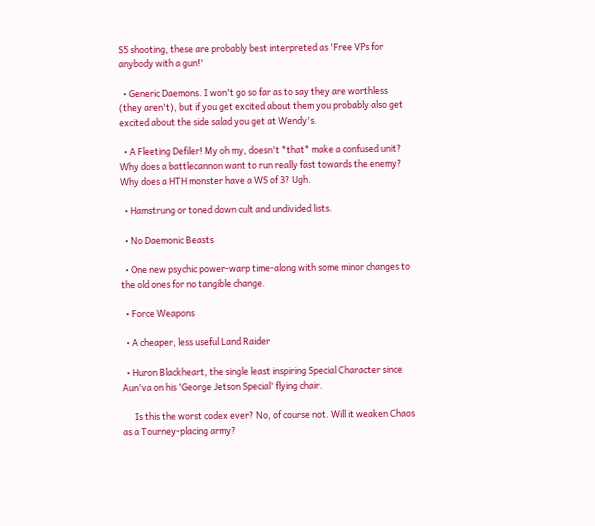S5 shooting, these are probably best interpreted as 'Free VPs for anybody with a gun!'

  • Generic Daemons. I won't go so far as to say they are worthless (they aren't), but if you get excited about them you probably also get excited about the side salad you get at Wendy's.

  • A Fleeting Defiler! My oh my, doesn't *that* make a confused unit? Why does a battlecannon want to run really fast towards the enemy? Why does a HTH monster have a WS of 3? Ugh.

  • Hamstrung or toned down cult and undivided lists.

  • No Daemonic Beasts

  • One new psychic power-warp time-along with some minor changes to the old ones for no tangible change.

  • Force Weapons

  • A cheaper, less useful Land Raider

  • Huron Blackheart, the single least inspiring Special Character since Aun'va on his 'George Jetson Special' flying chair.

      Is this the worst codex ever? No, of course not. Will it weaken Chaos as a Tourney-placing army?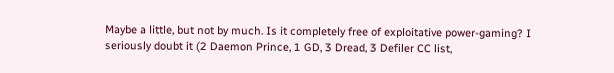Maybe a little, but not by much. Is it completely free of exploitative power-gaming? I seriously doubt it (2 Daemon Prince, 1 GD, 3 Dread, 3 Defiler CC list,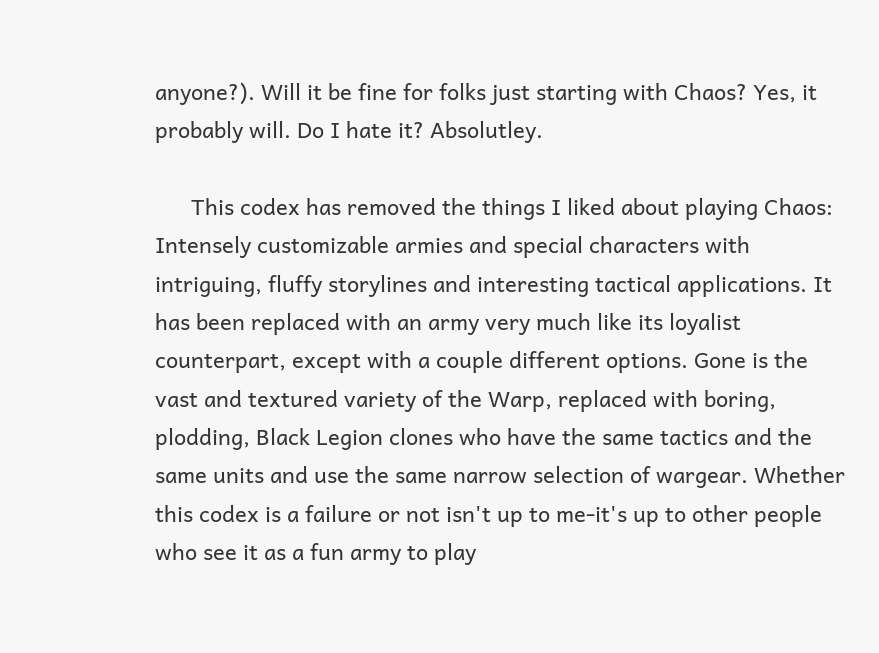anyone?). Will it be fine for folks just starting with Chaos? Yes, it probably will. Do I hate it? Absolutley.

      This codex has removed the things I liked about playing Chaos: Intensely customizable armies and special characters with intriguing, fluffy storylines and interesting tactical applications. It has been replaced with an army very much like its loyalist counterpart, except with a couple different options. Gone is the vast and textured variety of the Warp, replaced with boring, plodding, Black Legion clones who have the same tactics and the same units and use the same narrow selection of wargear. Whether this codex is a failure or not isn't up to me-it's up to other people who see it as a fun army to play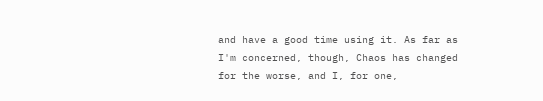and have a good time using it. As far as I'm concerned, though, Chaos has changed for the worse, and I, for one,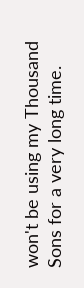won't be using my Thousand Sons for a very long time.